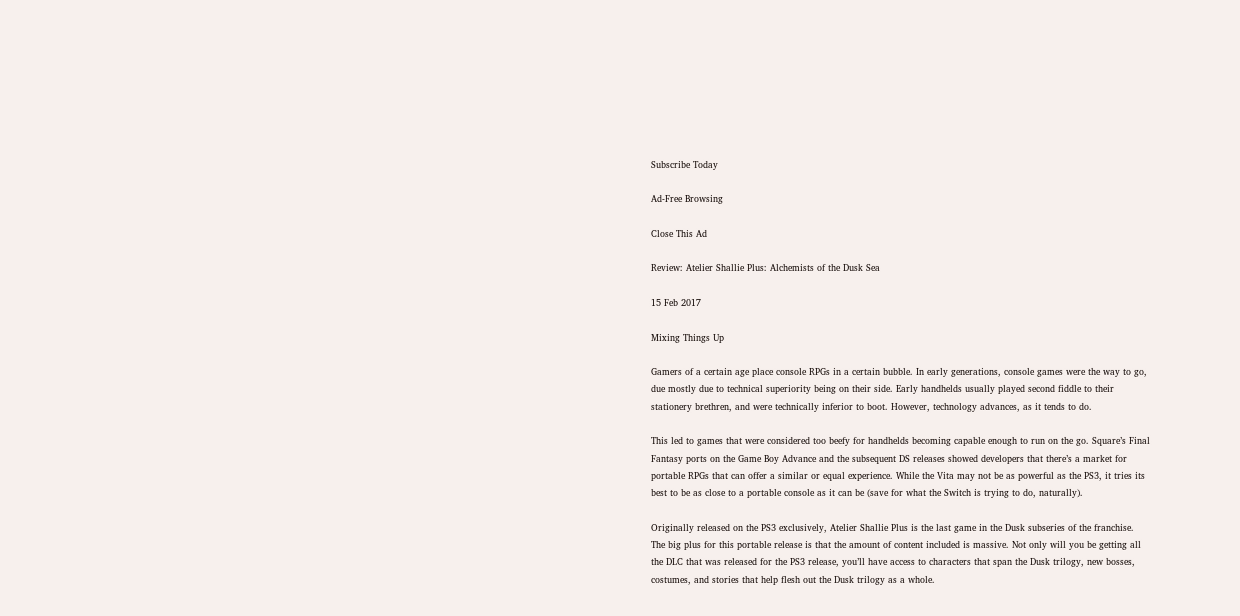Subscribe Today

Ad-Free Browsing

Close This Ad

Review: Atelier Shallie Plus: Alchemists of the Dusk Sea

15 Feb 2017

Mixing Things Up

Gamers of a certain age place console RPGs in a certain bubble. In early generations, console games were the way to go, due mostly due to technical superiority being on their side. Early handhelds usually played second fiddle to their stationery brethren, and were technically inferior to boot. However, technology advances, as it tends to do.

This led to games that were considered too beefy for handhelds becoming capable enough to run on the go. Square’s Final Fantasy ports on the Game Boy Advance and the subsequent DS releases showed developers that there’s a market for portable RPGs that can offer a similar or equal experience. While the Vita may not be as powerful as the PS3, it tries its best to be as close to a portable console as it can be (save for what the Switch is trying to do, naturally).

Originally released on the PS3 exclusively, Atelier Shallie Plus is the last game in the Dusk subseries of the franchise. The big plus for this portable release is that the amount of content included is massive. Not only will you be getting all the DLC that was released for the PS3 release, you’ll have access to characters that span the Dusk trilogy, new bosses, costumes, and stories that help flesh out the Dusk trilogy as a whole.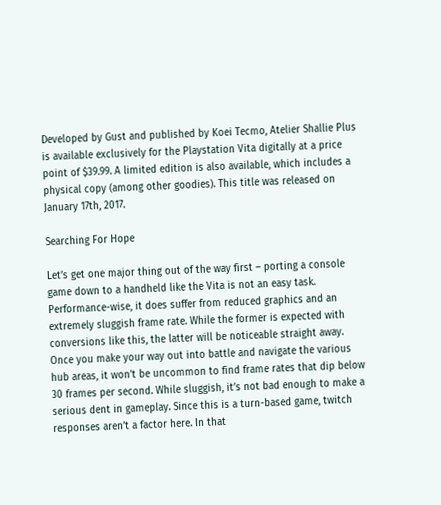Developed by Gust and published by Koei Tecmo, Atelier Shallie Plus is available exclusively for the Playstation Vita digitally at a price point of $39.99. A limited edition is also available, which includes a physical copy (among other goodies). This title was released on January 17th, 2017.

Searching For Hope

Let’s get one major thing out of the way first – porting a console game down to a handheld like the Vita is not an easy task. Performance-wise, it does suffer from reduced graphics and an extremely sluggish frame rate. While the former is expected with conversions like this, the latter will be noticeable straight away. Once you make your way out into battle and navigate the various hub areas, it won’t be uncommon to find frame rates that dip below 30 frames per second. While sluggish, it’s not bad enough to make a serious dent in gameplay. Since this is a turn-based game, twitch responses aren’t a factor here. In that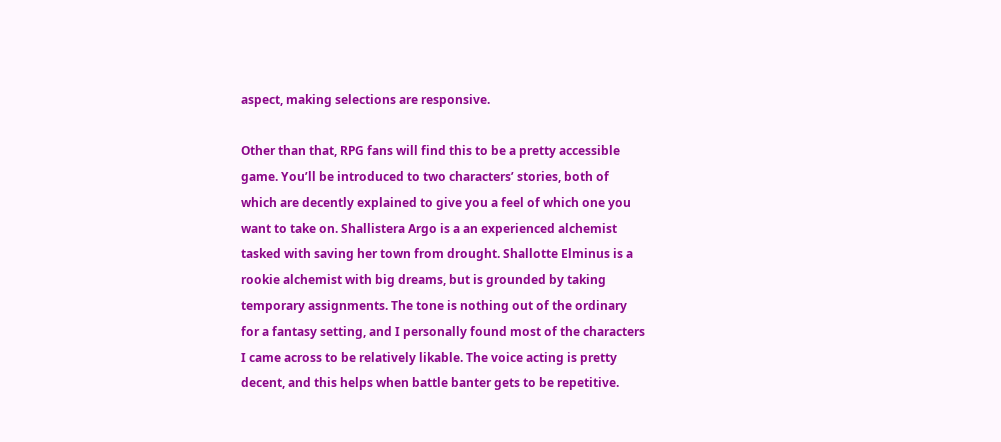aspect, making selections are responsive.

Other than that, RPG fans will find this to be a pretty accessible game. You’ll be introduced to two characters’ stories, both of which are decently explained to give you a feel of which one you want to take on. Shallistera Argo is a an experienced alchemist tasked with saving her town from drought. Shallotte Elminus is a rookie alchemist with big dreams, but is grounded by taking temporary assignments. The tone is nothing out of the ordinary for a fantasy setting, and I personally found most of the characters I came across to be relatively likable. The voice acting is pretty decent, and this helps when battle banter gets to be repetitive.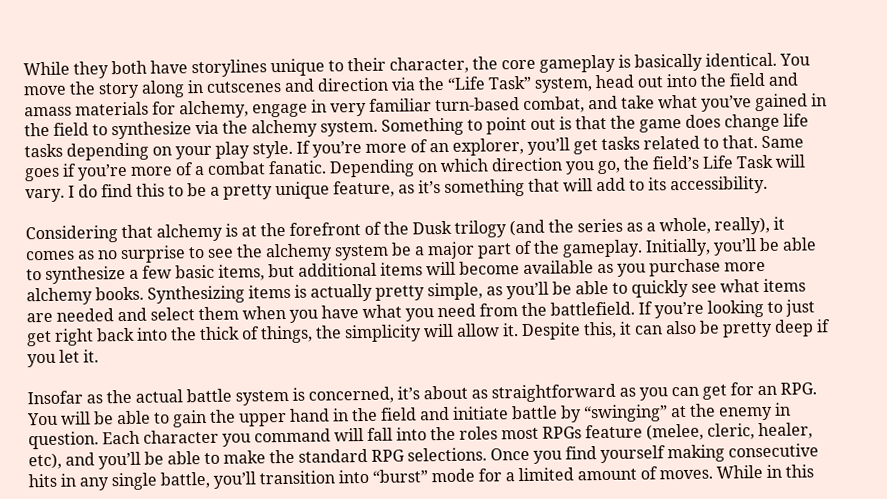While they both have storylines unique to their character, the core gameplay is basically identical. You move the story along in cutscenes and direction via the “Life Task” system, head out into the field and amass materials for alchemy, engage in very familiar turn-based combat, and take what you’ve gained in the field to synthesize via the alchemy system. Something to point out is that the game does change life tasks depending on your play style. If you’re more of an explorer, you’ll get tasks related to that. Same goes if you’re more of a combat fanatic. Depending on which direction you go, the field’s Life Task will vary. I do find this to be a pretty unique feature, as it’s something that will add to its accessibility.

Considering that alchemy is at the forefront of the Dusk trilogy (and the series as a whole, really), it comes as no surprise to see the alchemy system be a major part of the gameplay. Initially, you’ll be able to synthesize a few basic items, but additional items will become available as you purchase more alchemy books. Synthesizing items is actually pretty simple, as you’ll be able to quickly see what items are needed and select them when you have what you need from the battlefield. If you’re looking to just get right back into the thick of things, the simplicity will allow it. Despite this, it can also be pretty deep if you let it.

Insofar as the actual battle system is concerned, it’s about as straightforward as you can get for an RPG. You will be able to gain the upper hand in the field and initiate battle by “swinging” at the enemy in question. Each character you command will fall into the roles most RPGs feature (melee, cleric, healer, etc), and you’ll be able to make the standard RPG selections. Once you find yourself making consecutive hits in any single battle, you’ll transition into “burst” mode for a limited amount of moves. While in this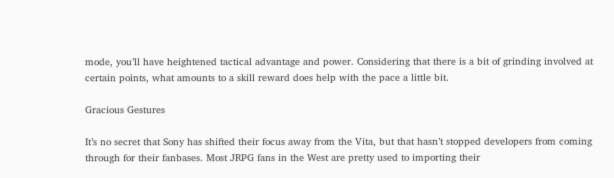mode, you’ll have heightened tactical advantage and power. Considering that there is a bit of grinding involved at certain points, what amounts to a skill reward does help with the pace a little bit.

Gracious Gestures

It’s no secret that Sony has shifted their focus away from the Vita, but that hasn’t stopped developers from coming through for their fanbases. Most JRPG fans in the West are pretty used to importing their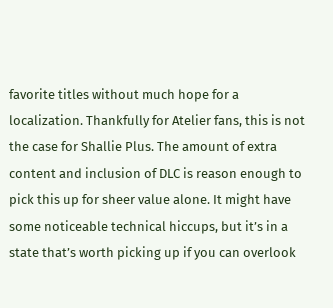favorite titles without much hope for a localization. Thankfully for Atelier fans, this is not the case for Shallie Plus. The amount of extra content and inclusion of DLC is reason enough to pick this up for sheer value alone. It might have some noticeable technical hiccups, but it’s in a state that’s worth picking up if you can overlook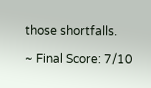those shortfalls.

~ Final Score: 7/10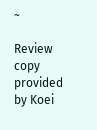~

Review copy provided by Koei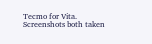Tecmo for Vita. Screenshots both taken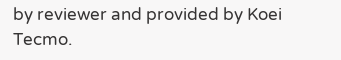by reviewer and provided by Koei Tecmo.